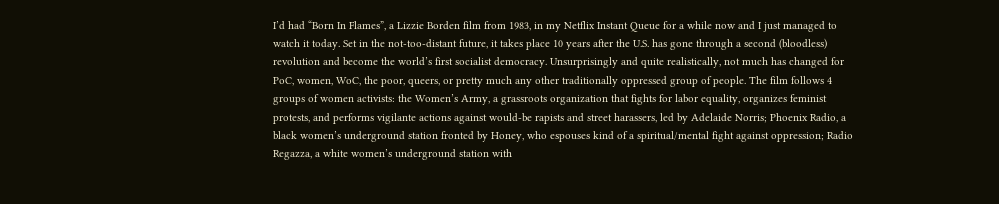I’d had “Born In Flames”, a Lizzie Borden film from 1983, in my Netflix Instant Queue for a while now and I just managed to watch it today. Set in the not-too-distant future, it takes place 10 years after the U.S. has gone through a second (bloodless) revolution and become the world’s first socialist democracy. Unsurprisingly and quite realistically, not much has changed for PoC, women, WoC, the poor, queers, or pretty much any other traditionally oppressed group of people. The film follows 4 groups of women activists: the Women’s Army, a grassroots organization that fights for labor equality, organizes feminist protests, and performs vigilante actions against would-be rapists and street harassers, led by Adelaide Norris; Phoenix Radio, a black women’s underground station fronted by Honey, who espouses kind of a spiritual/mental fight against oppression; Radio Regazza, a white women’s underground station with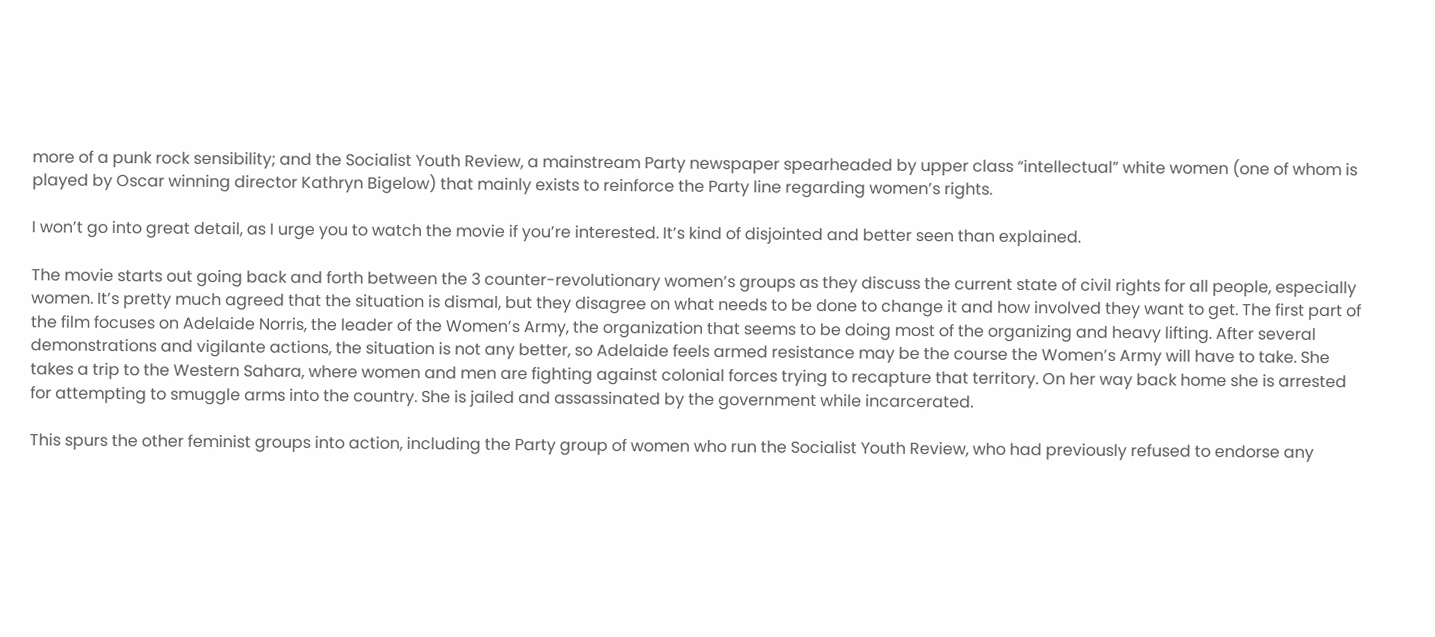more of a punk rock sensibility; and the Socialist Youth Review, a mainstream Party newspaper spearheaded by upper class “intellectual” white women (one of whom is played by Oscar winning director Kathryn Bigelow) that mainly exists to reinforce the Party line regarding women’s rights.

I won’t go into great detail, as I urge you to watch the movie if you’re interested. It’s kind of disjointed and better seen than explained.

The movie starts out going back and forth between the 3 counter-revolutionary women’s groups as they discuss the current state of civil rights for all people, especially women. It’s pretty much agreed that the situation is dismal, but they disagree on what needs to be done to change it and how involved they want to get. The first part of the film focuses on Adelaide Norris, the leader of the Women’s Army, the organization that seems to be doing most of the organizing and heavy lifting. After several demonstrations and vigilante actions, the situation is not any better, so Adelaide feels armed resistance may be the course the Women’s Army will have to take. She takes a trip to the Western Sahara, where women and men are fighting against colonial forces trying to recapture that territory. On her way back home she is arrested for attempting to smuggle arms into the country. She is jailed and assassinated by the government while incarcerated.

This spurs the other feminist groups into action, including the Party group of women who run the Socialist Youth Review, who had previously refused to endorse any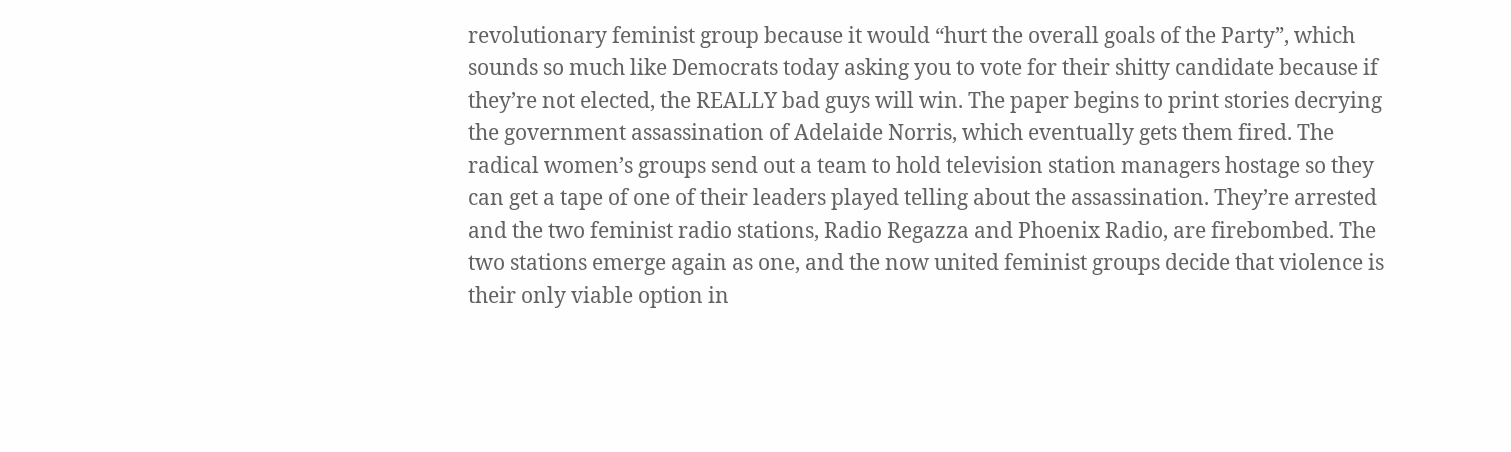revolutionary feminist group because it would “hurt the overall goals of the Party”, which sounds so much like Democrats today asking you to vote for their shitty candidate because if they’re not elected, the REALLY bad guys will win. The paper begins to print stories decrying the government assassination of Adelaide Norris, which eventually gets them fired. The radical women’s groups send out a team to hold television station managers hostage so they can get a tape of one of their leaders played telling about the assassination. They’re arrested and the two feminist radio stations, Radio Regazza and Phoenix Radio, are firebombed. The two stations emerge again as one, and the now united feminist groups decide that violence is their only viable option in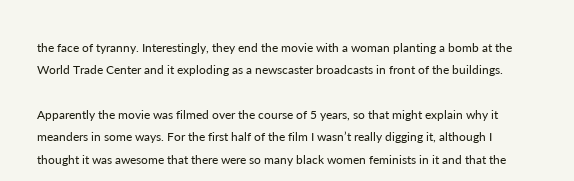the face of tyranny. Interestingly, they end the movie with a woman planting a bomb at the World Trade Center and it exploding as a newscaster broadcasts in front of the buildings.

Apparently the movie was filmed over the course of 5 years, so that might explain why it meanders in some ways. For the first half of the film I wasn’t really digging it, although I thought it was awesome that there were so many black women feminists in it and that the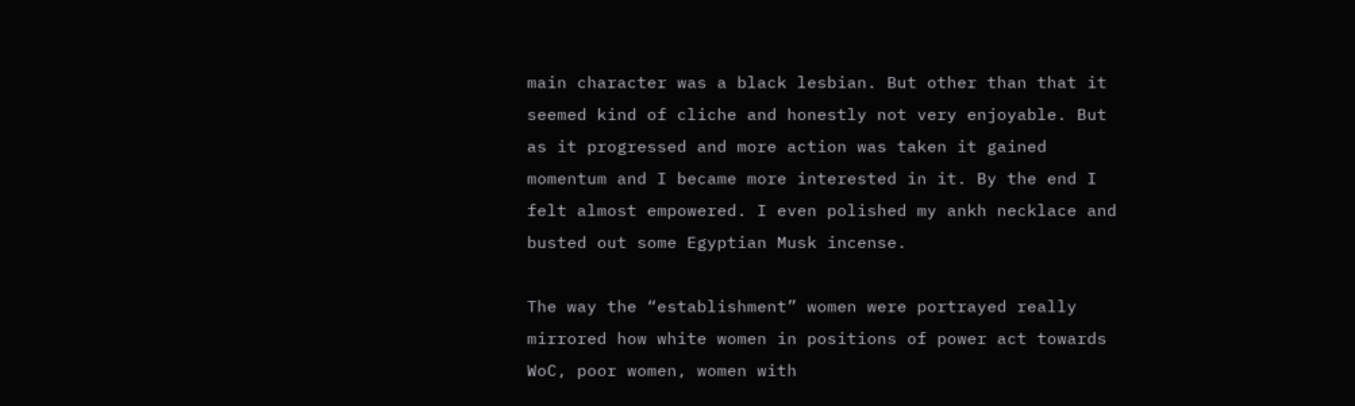main character was a black lesbian. But other than that it seemed kind of cliche and honestly not very enjoyable. But as it progressed and more action was taken it gained momentum and I became more interested in it. By the end I felt almost empowered. I even polished my ankh necklace and busted out some Egyptian Musk incense.

The way the “establishment” women were portrayed really mirrored how white women in positions of power act towards WoC, poor women, women with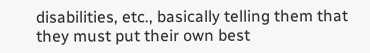disabilities, etc., basically telling them that they must put their own best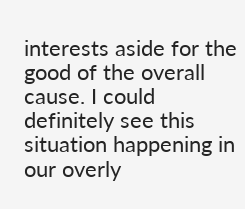interests aside for the good of the overall cause. I could definitely see this situation happening in our overly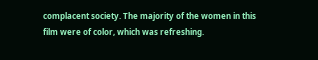complacent society. The majority of the women in this film were of color, which was refreshing.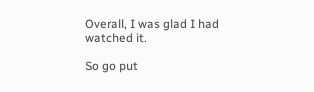Overall, I was glad I had watched it.

So go put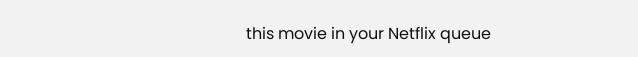this movie in your Netflix queue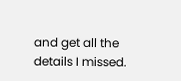and get all the details I missed.